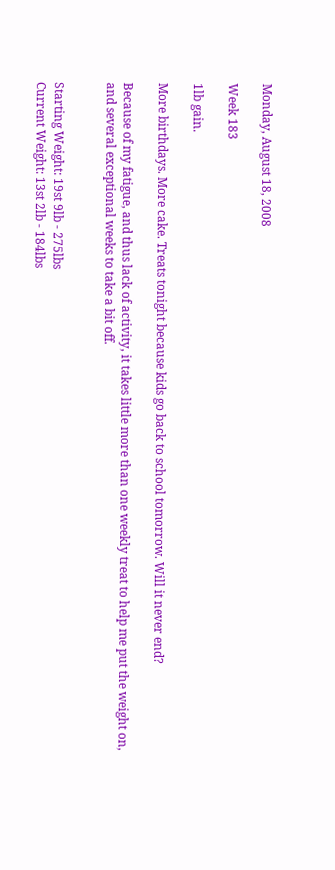Monday, August 18, 2008

Week 183

1lb gain.

More birthdays. More cake. Treats tonight because kids go back to school tomorrow. Will it never end?

Because of my fatigue, and thus lack of activity, it takes little more than one weekly treat to help me put the weight on, and several exceptional weeks to take a bit off.


Starting Weight: 19st 9lb - 275lbs
Current Weight: 13st 2lb - 184lbs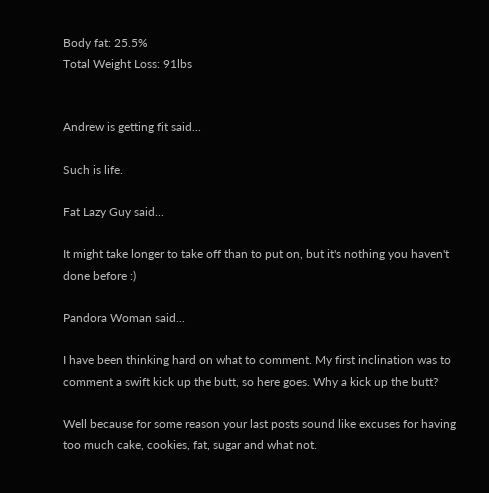Body fat: 25.5%
Total Weight Loss: 91lbs


Andrew is getting fit said...

Such is life.

Fat Lazy Guy said...

It might take longer to take off than to put on, but it's nothing you haven't done before :)

Pandora Woman said...

I have been thinking hard on what to comment. My first inclination was to comment a swift kick up the butt, so here goes. Why a kick up the butt?

Well because for some reason your last posts sound like excuses for having too much cake, cookies, fat, sugar and what not.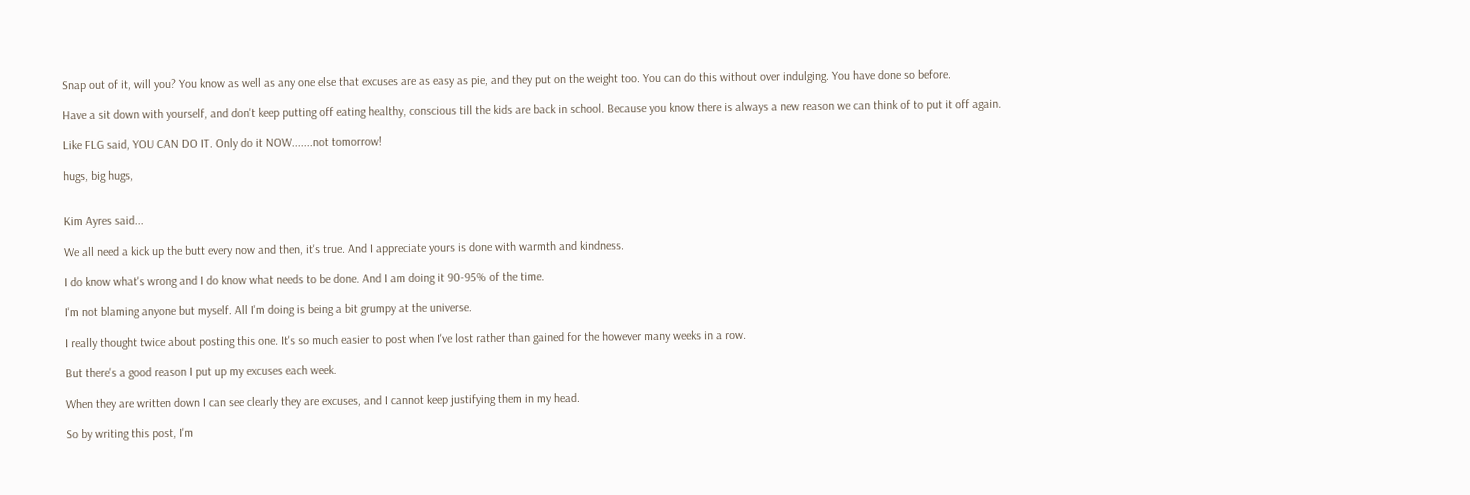Snap out of it, will you? You know as well as any one else that excuses are as easy as pie, and they put on the weight too. You can do this without over indulging. You have done so before.

Have a sit down with yourself, and don't keep putting off eating healthy, conscious till the kids are back in school. Because you know there is always a new reason we can think of to put it off again.

Like FLG said, YOU CAN DO IT. Only do it NOW.......not tomorrow!

hugs, big hugs,


Kim Ayres said...

We all need a kick up the butt every now and then, it's true. And I appreciate yours is done with warmth and kindness.

I do know what's wrong and I do know what needs to be done. And I am doing it 90-95% of the time.

I'm not blaming anyone but myself. All I'm doing is being a bit grumpy at the universe.

I really thought twice about posting this one. It's so much easier to post when I've lost rather than gained for the however many weeks in a row.

But there's a good reason I put up my excuses each week.

When they are written down I can see clearly they are excuses, and I cannot keep justifying them in my head.

So by writing this post, I'm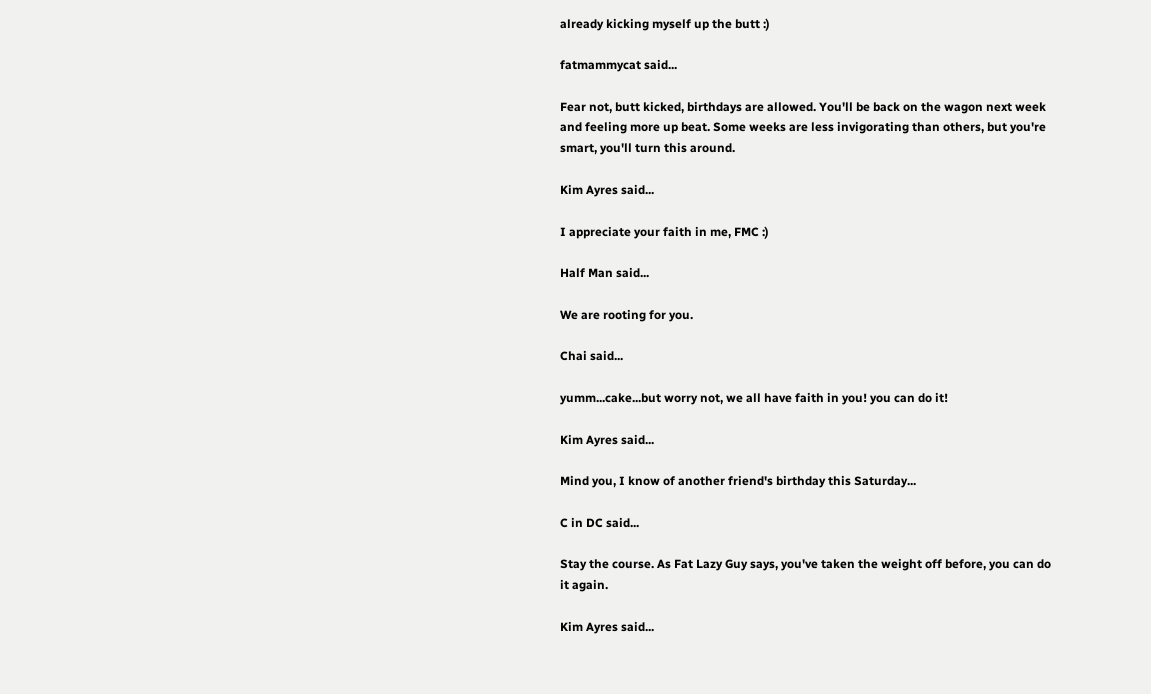already kicking myself up the butt :)

fatmammycat said...

Fear not, butt kicked, birthdays are allowed. You'll be back on the wagon next week and feeling more up beat. Some weeks are less invigorating than others, but you're smart, you'll turn this around.

Kim Ayres said...

I appreciate your faith in me, FMC :)

Half Man said...

We are rooting for you.

Chai said...

yumm...cake...but worry not, we all have faith in you! you can do it!

Kim Ayres said...

Mind you, I know of another friend's birthday this Saturday...

C in DC said...

Stay the course. As Fat Lazy Guy says, you've taken the weight off before, you can do it again.

Kim Ayres said...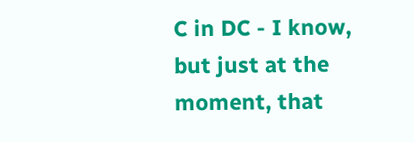C in DC - I know, but just at the moment, that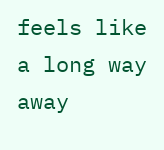feels like a long way away